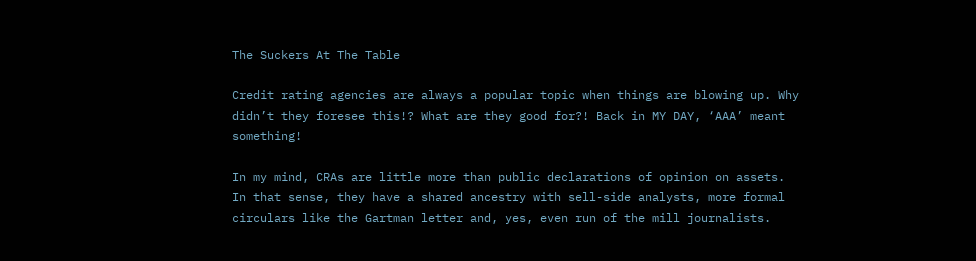The Suckers At The Table

Credit rating agencies are always a popular topic when things are blowing up. Why didn’t they foresee this!? What are they good for?! Back in MY DAY, ‘AAA’ meant something!

In my mind, CRAs are little more than public declarations of opinion on assets. In that sense, they have a shared ancestry with sell-side analysts, more formal circulars like the Gartman letter and, yes, even run of the mill journalists.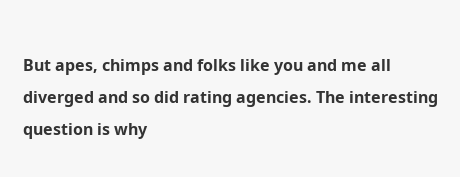But apes, chimps and folks like you and me all diverged and so did rating agencies. The interesting question is why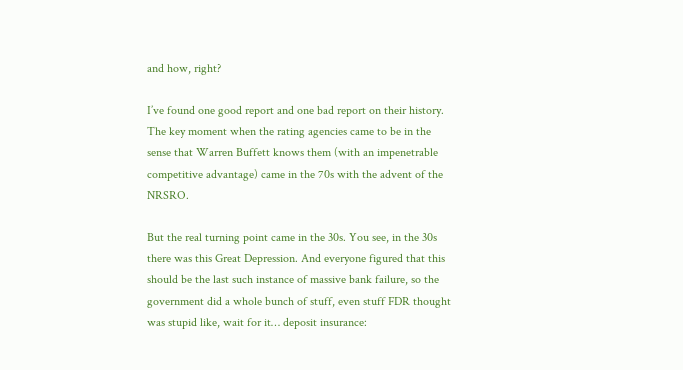and how, right?

I’ve found one good report and one bad report on their history. The key moment when the rating agencies came to be in the sense that Warren Buffett knows them (with an impenetrable competitive advantage) came in the 70s with the advent of the NRSRO.

But the real turning point came in the 30s. You see, in the 30s there was this Great Depression. And everyone figured that this should be the last such instance of massive bank failure, so the government did a whole bunch of stuff, even stuff FDR thought was stupid like, wait for it… deposit insurance: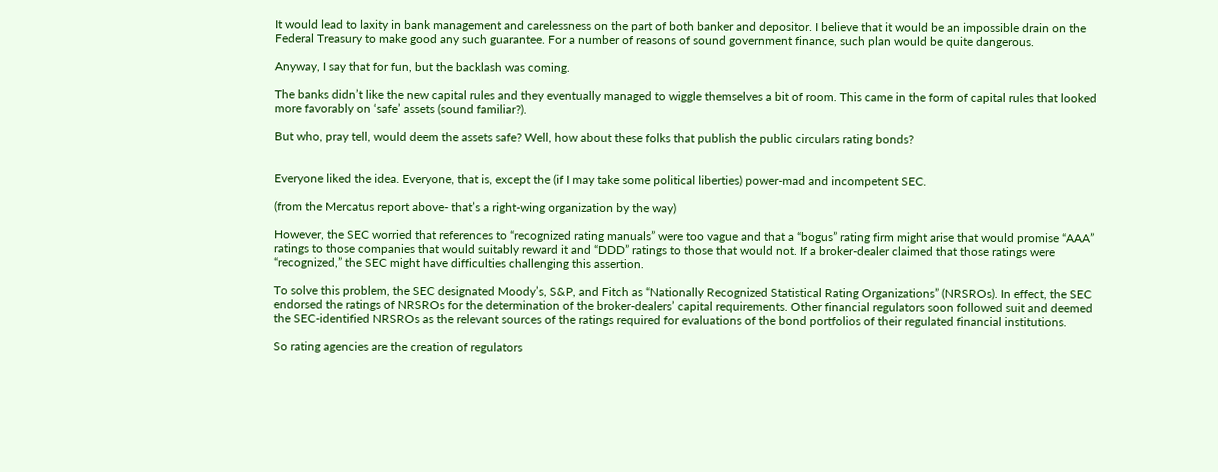It would lead to laxity in bank management and carelessness on the part of both banker and depositor. I believe that it would be an impossible drain on the Federal Treasury to make good any such guarantee. For a number of reasons of sound government finance, such plan would be quite dangerous.

Anyway, I say that for fun, but the backlash was coming.

The banks didn’t like the new capital rules and they eventually managed to wiggle themselves a bit of room. This came in the form of capital rules that looked more favorably on ‘safe’ assets (sound familiar?).

But who, pray tell, would deem the assets safe? Well, how about these folks that publish the public circulars rating bonds?


Everyone liked the idea. Everyone, that is, except the (if I may take some political liberties) power-mad and incompetent SEC.

(from the Mercatus report above- that’s a right-wing organization by the way)

However, the SEC worried that references to “recognized rating manuals” were too vague and that a “bogus” rating firm might arise that would promise “AAA” ratings to those companies that would suitably reward it and “DDD” ratings to those that would not. If a broker-dealer claimed that those ratings were “recognized,” the SEC might have difficulties challenging this assertion.

To solve this problem, the SEC designated Moody’s, S&P, and Fitch as “Nationally Recognized Statistical Rating Organizations” (NRSROs). In effect, the SEC endorsed the ratings of NRSROs for the determination of the broker-dealers’ capital requirements. Other financial regulators soon followed suit and deemed the SEC-identified NRSROs as the relevant sources of the ratings required for evaluations of the bond portfolios of their regulated financial institutions.

So rating agencies are the creation of regulators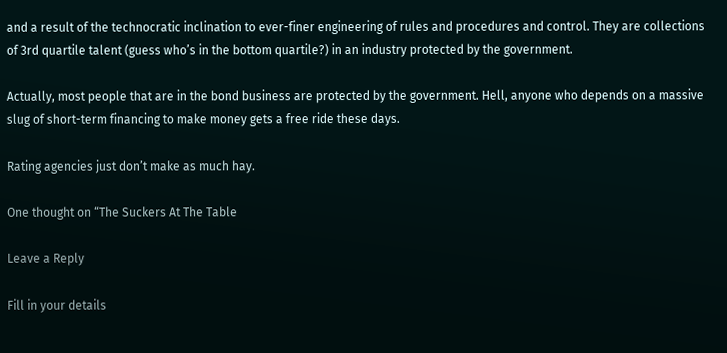and a result of the technocratic inclination to ever-finer engineering of rules and procedures and control. They are collections of 3rd quartile talent (guess who’s in the bottom quartile?) in an industry protected by the government.

Actually, most people that are in the bond business are protected by the government. Hell, anyone who depends on a massive slug of short-term financing to make money gets a free ride these days.

Rating agencies just don’t make as much hay.

One thought on “The Suckers At The Table

Leave a Reply

Fill in your details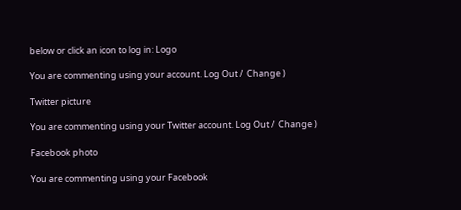below or click an icon to log in: Logo

You are commenting using your account. Log Out /  Change )

Twitter picture

You are commenting using your Twitter account. Log Out /  Change )

Facebook photo

You are commenting using your Facebook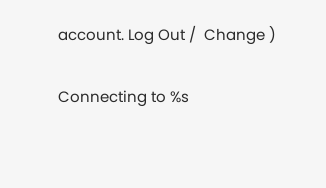account. Log Out /  Change )

Connecting to %s